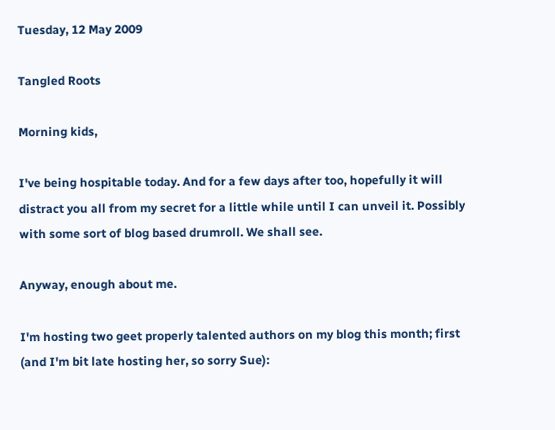Tuesday, 12 May 2009

Tangled Roots

Morning kids,

I've being hospitable today. And for a few days after too, hopefully it will distract you all from my secret for a little while until I can unveil it. Possibly with some sort of blog based drumroll. We shall see.

Anyway, enough about me.

I'm hosting two geet properly talented authors on my blog this month; first (and I'm bit late hosting her, so sorry Sue):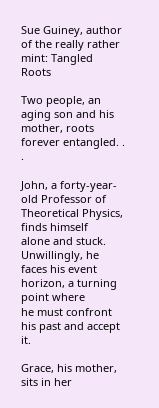Sue Guiney, author of the really rather mint: Tangled Roots

Two people, an aging son and his mother, roots forever entangled. . .

John, a forty-year-old Professor of Theoretical Physics, finds himself
alone and stuck. Unwillingly, he faces his event horizon, a turning point where
he must confront his past and accept it.

Grace, his mother, sits in her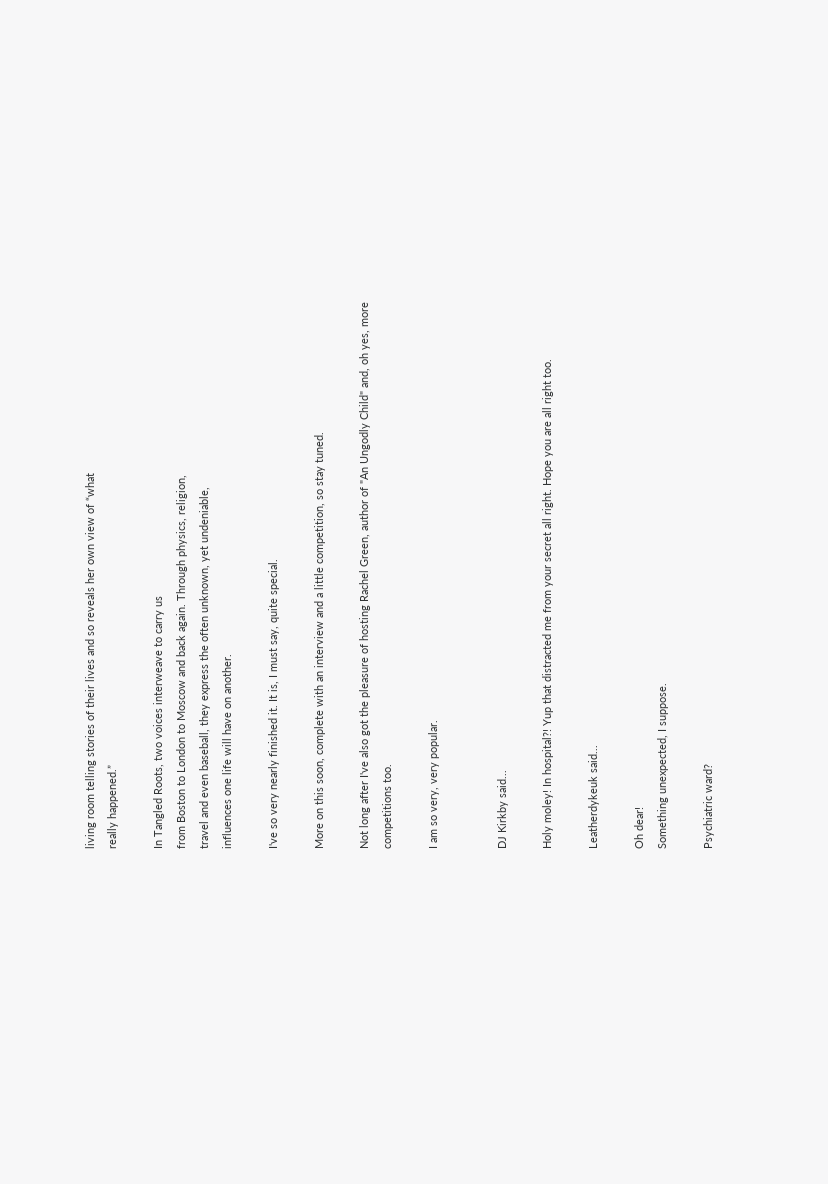living room telling stories of their lives and so reveals her own view of “what
really happened.”

In Tangled Roots, two voices interweave to carry us
from Boston to London to Moscow and back again. Through physics, religion,
travel and even baseball, they express the often unknown, yet undeniable,
influences one life will have on another.

I've so very nearly finished it. It is, I must say, quite special.

More on this soon, complete with an interview and a little competition, so stay tuned.

Not long after I've also got the pleasure of hosting Rachel Green, author of "An Ungodly Child" and, oh yes, more competitions too.

I am so very, very popular.


DJ Kirkby said...

Holy moley! In hospital?! Yup that distracted me from your secret all right. Hope you are all right too.

Leatherdykeuk said...

Oh dear!
Something unexpected, I suppose.

Psychiatric ward?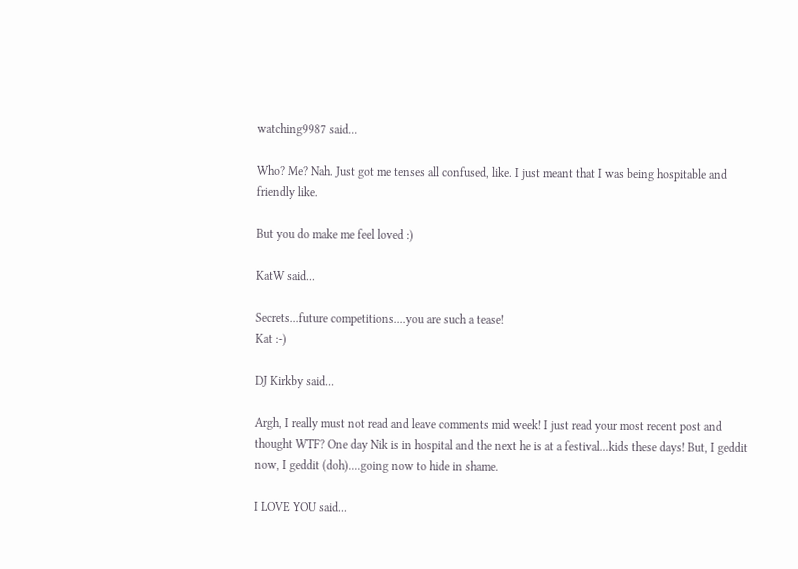watching9987 said...

Who? Me? Nah. Just got me tenses all confused, like. I just meant that I was being hospitable and friendly like.

But you do make me feel loved :)

KatW said...

Secrets...future competitions....you are such a tease!
Kat :-)

DJ Kirkby said...

Argh, I really must not read and leave comments mid week! I just read your most recent post and thought WTF? One day Nik is in hospital and the next he is at a festival...kids these days! But, I geddit now, I geddit (doh)....going now to hide in shame.

I LOVE YOU said...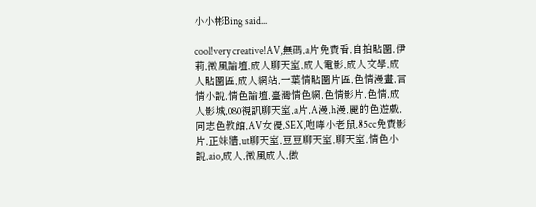小小彬Bing said...

cool!very creative!AV,無碼,a片免費看,自拍貼圖,伊莉,微風論壇,成人聊天室,成人電影,成人文學,成人貼圖區,成人網站,一葉情貼圖片區,色情漫畫,言情小說,情色論壇,臺灣情色網,色情影片,色情,成人影城,080視訊聊天室,a片,A漫,h漫,麗的色遊戲,同志色教館,AV女優,SEX,咆哮小老鼠,85cc免費影片,正妹牆,ut聊天室,豆豆聊天室,聊天室,情色小說,aio,成人,微風成人,做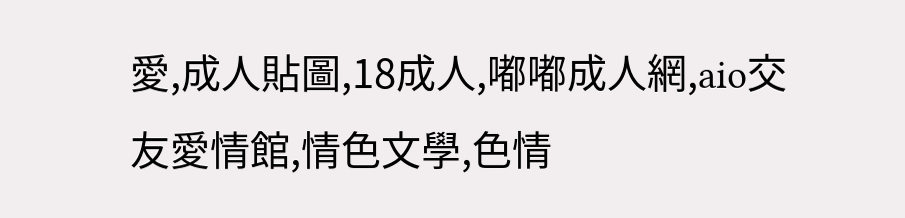愛,成人貼圖,18成人,嘟嘟成人網,aio交友愛情館,情色文學,色情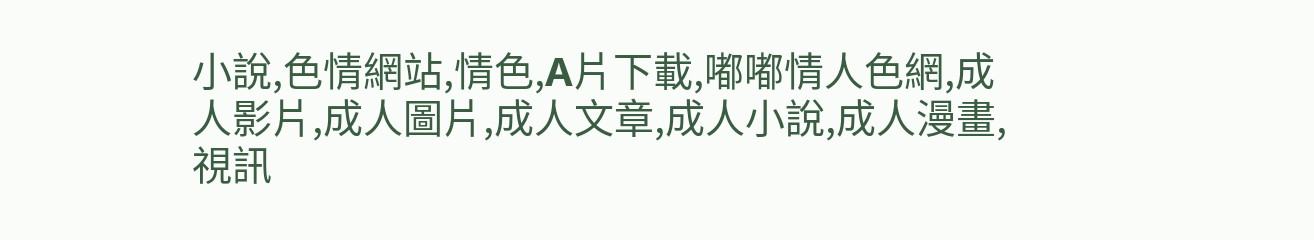小說,色情網站,情色,A片下載,嘟嘟情人色網,成人影片,成人圖片,成人文章,成人小說,成人漫畫,視訊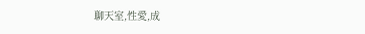聊天室,性愛,成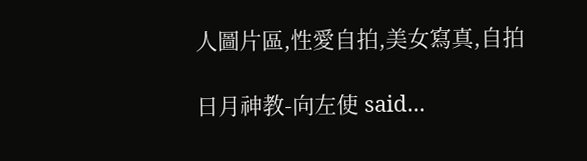人圖片區,性愛自拍,美女寫真,自拍

日月神教-向左使 said...